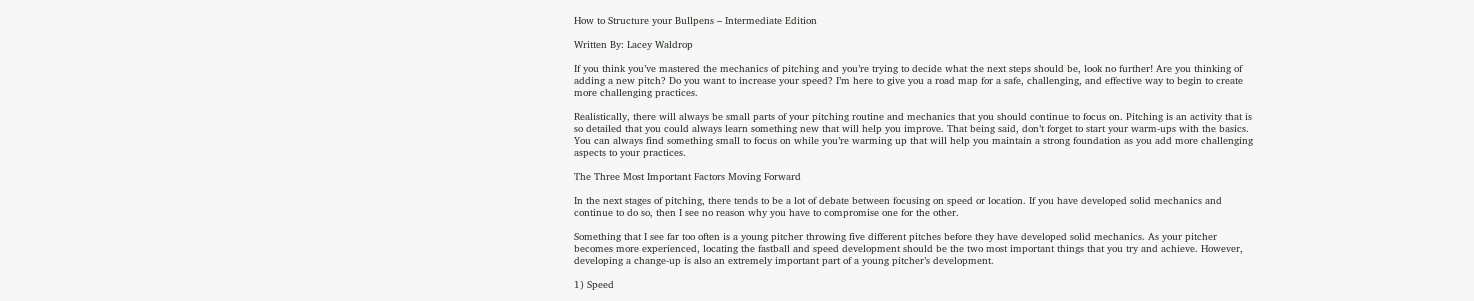How to Structure your Bullpens – Intermediate Edition

Written By: Lacey Waldrop

If you think you’ve mastered the mechanics of pitching and you’re trying to decide what the next steps should be, look no further! Are you thinking of adding a new pitch? Do you want to increase your speed? I’m here to give you a road map for a safe, challenging, and effective way to begin to create more challenging practices.

Realistically, there will always be small parts of your pitching routine and mechanics that you should continue to focus on. Pitching is an activity that is so detailed that you could always learn something new that will help you improve. That being said, don’t forget to start your warm-ups with the basics. You can always find something small to focus on while you’re warming up that will help you maintain a strong foundation as you add more challenging aspects to your practices.

The Three Most Important Factors Moving Forward

In the next stages of pitching, there tends to be a lot of debate between focusing on speed or location. If you have developed solid mechanics and continue to do so, then I see no reason why you have to compromise one for the other.

Something that I see far too often is a young pitcher throwing five different pitches before they have developed solid mechanics. As your pitcher becomes more experienced, locating the fastball and speed development should be the two most important things that you try and achieve. However, developing a change-up is also an extremely important part of a young pitcher’s development.

1) Speed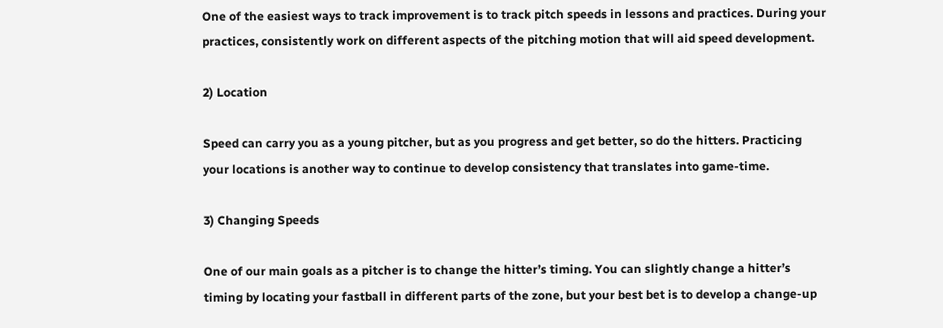One of the easiest ways to track improvement is to track pitch speeds in lessons and practices. During your practices, consistently work on different aspects of the pitching motion that will aid speed development.

2) Location

Speed can carry you as a young pitcher, but as you progress and get better, so do the hitters. Practicing your locations is another way to continue to develop consistency that translates into game-time.

3) Changing Speeds

One of our main goals as a pitcher is to change the hitter’s timing. You can slightly change a hitter’s timing by locating your fastball in different parts of the zone, but your best bet is to develop a change-up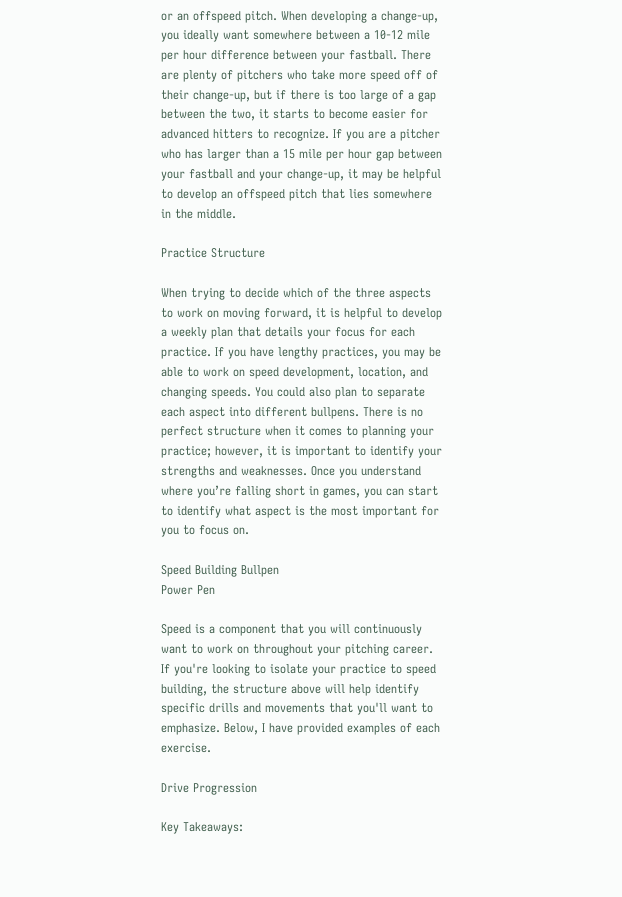or an offspeed pitch. When developing a change-up, you ideally want somewhere between a 10-12 mile per hour difference between your fastball. There are plenty of pitchers who take more speed off of their change-up, but if there is too large of a gap between the two, it starts to become easier for advanced hitters to recognize. If you are a pitcher who has larger than a 15 mile per hour gap between your fastball and your change-up, it may be helpful to develop an offspeed pitch that lies somewhere in the middle.

Practice Structure

When trying to decide which of the three aspects to work on moving forward, it is helpful to develop a weekly plan that details your focus for each practice. If you have lengthy practices, you may be able to work on speed development, location, and changing speeds. You could also plan to separate each aspect into different bullpens. There is no perfect structure when it comes to planning your practice; however, it is important to identify your strengths and weaknesses. Once you understand where you’re falling short in games, you can start to identify what aspect is the most important for you to focus on.

Speed Building Bullpen
Power Pen

Speed is a component that you will continuously want to work on throughout your pitching career. If you're looking to isolate your practice to speed building, the structure above will help identify specific drills and movements that you'll want to emphasize. Below, I have provided examples of each exercise.

Drive Progression

Key Takeaways: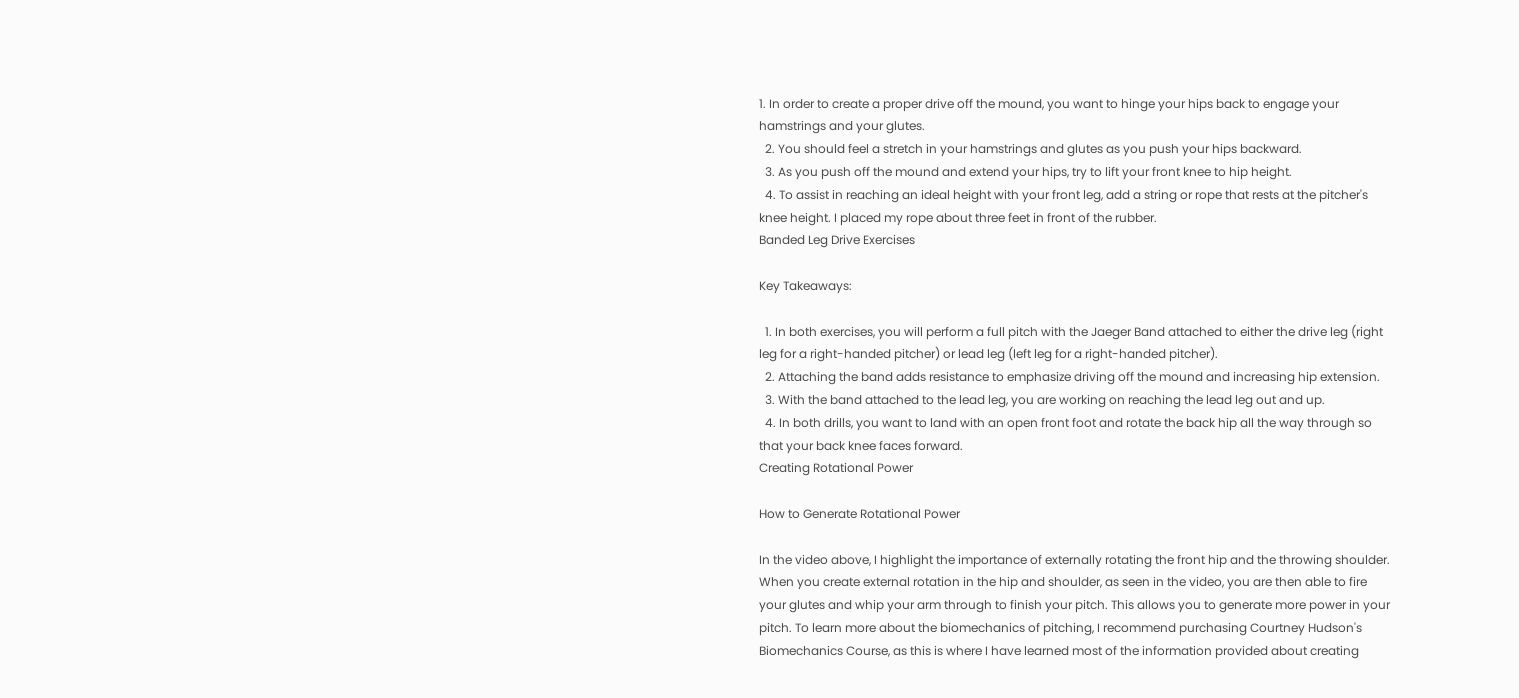1. In order to create a proper drive off the mound, you want to hinge your hips back to engage your hamstrings and your glutes.
  2. You should feel a stretch in your hamstrings and glutes as you push your hips backward.
  3. As you push off the mound and extend your hips, try to lift your front knee to hip height.
  4. To assist in reaching an ideal height with your front leg, add a string or rope that rests at the pitcher's knee height. I placed my rope about three feet in front of the rubber.
Banded Leg Drive Exercises

Key Takeaways:

  1. In both exercises, you will perform a full pitch with the Jaeger Band attached to either the drive leg (right leg for a right-handed pitcher) or lead leg (left leg for a right-handed pitcher).
  2. Attaching the band adds resistance to emphasize driving off the mound and increasing hip extension.
  3. With the band attached to the lead leg, you are working on reaching the lead leg out and up.
  4. In both drills, you want to land with an open front foot and rotate the back hip all the way through so that your back knee faces forward.
Creating Rotational Power

How to Generate Rotational Power

In the video above, I highlight the importance of externally rotating the front hip and the throwing shoulder. When you create external rotation in the hip and shoulder, as seen in the video, you are then able to fire your glutes and whip your arm through to finish your pitch. This allows you to generate more power in your pitch. To learn more about the biomechanics of pitching, I recommend purchasing Courtney Hudson's Biomechanics Course, as this is where I have learned most of the information provided about creating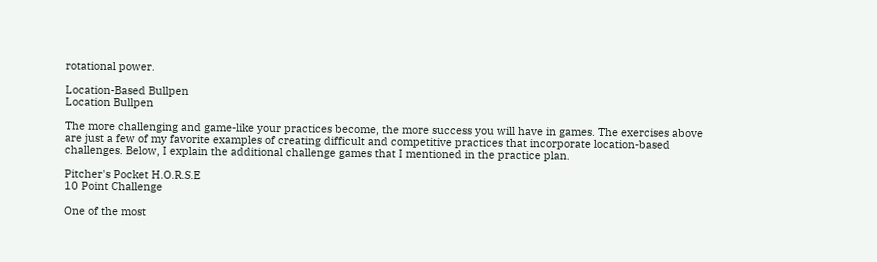rotational power.

Location-Based Bullpen
Location Bullpen

The more challenging and game-like your practices become, the more success you will have in games. The exercises above are just a few of my favorite examples of creating difficult and competitive practices that incorporate location-based challenges. Below, I explain the additional challenge games that I mentioned in the practice plan.

Pitcher's Pocket H.O.R.S.E
10 Point Challenge

One of the most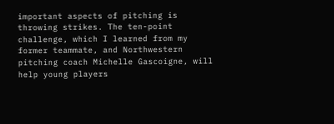important aspects of pitching is throwing strikes. The ten-point challenge, which I learned from my former teammate, and Northwestern pitching coach Michelle Gascoigne, will help young players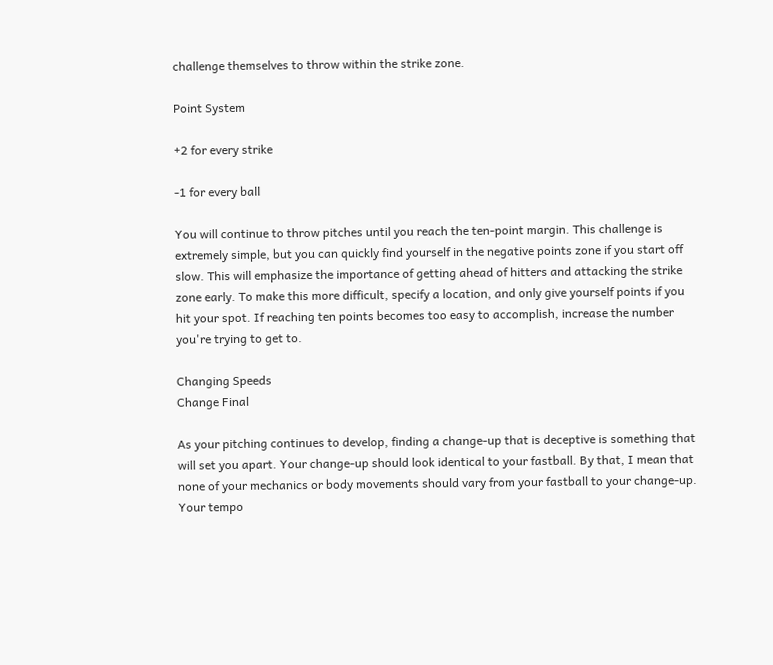challenge themselves to throw within the strike zone.

Point System

+2 for every strike

-1 for every ball

You will continue to throw pitches until you reach the ten-point margin. This challenge is extremely simple, but you can quickly find yourself in the negative points zone if you start off slow. This will emphasize the importance of getting ahead of hitters and attacking the strike zone early. To make this more difficult, specify a location, and only give yourself points if you hit your spot. If reaching ten points becomes too easy to accomplish, increase the number you're trying to get to.

Changing Speeds
Change Final

As your pitching continues to develop, finding a change-up that is deceptive is something that will set you apart. Your change-up should look identical to your fastball. By that, I mean that none of your mechanics or body movements should vary from your fastball to your change-up. Your tempo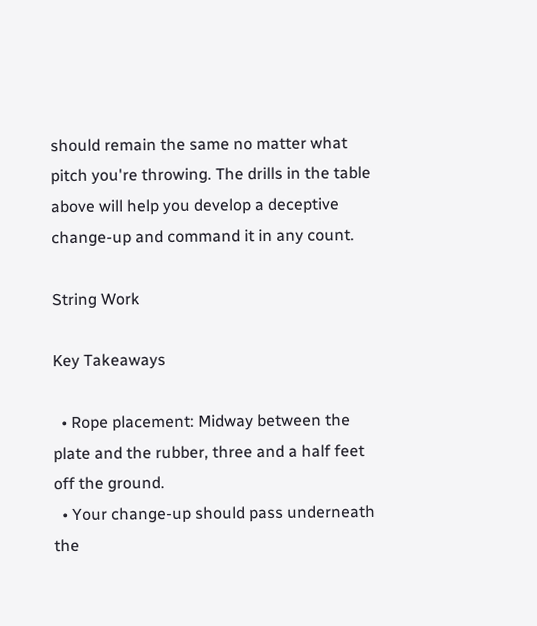should remain the same no matter what pitch you're throwing. The drills in the table above will help you develop a deceptive change-up and command it in any count.

String Work

Key Takeaways

  • Rope placement: Midway between the plate and the rubber, three and a half feet off the ground.
  • Your change-up should pass underneath the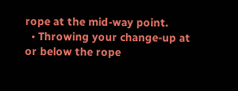rope at the mid-way point.
  • Throwing your change-up at or below the rope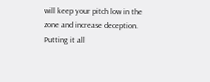will keep your pitch low in the zone and increase deception.
Putting it all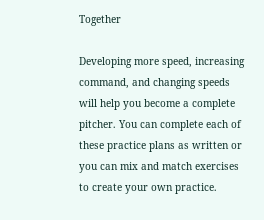Together

Developing more speed, increasing command, and changing speeds will help you become a complete pitcher. You can complete each of these practice plans as written or you can mix and match exercises to create your own practice.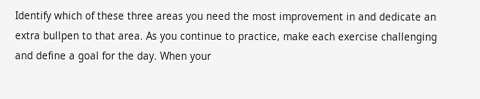Identify which of these three areas you need the most improvement in and dedicate an extra bullpen to that area. As you continue to practice, make each exercise challenging and define a goal for the day. When your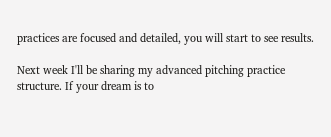practices are focused and detailed, you will start to see results.

Next week I'll be sharing my advanced pitching practice structure. If your dream is to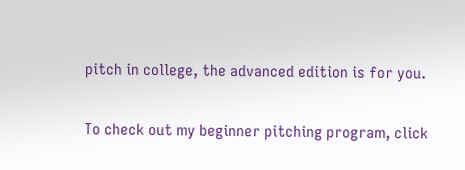pitch in college, the advanced edition is for you.

To check out my beginner pitching program, click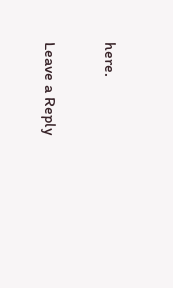here.

Leave a Reply